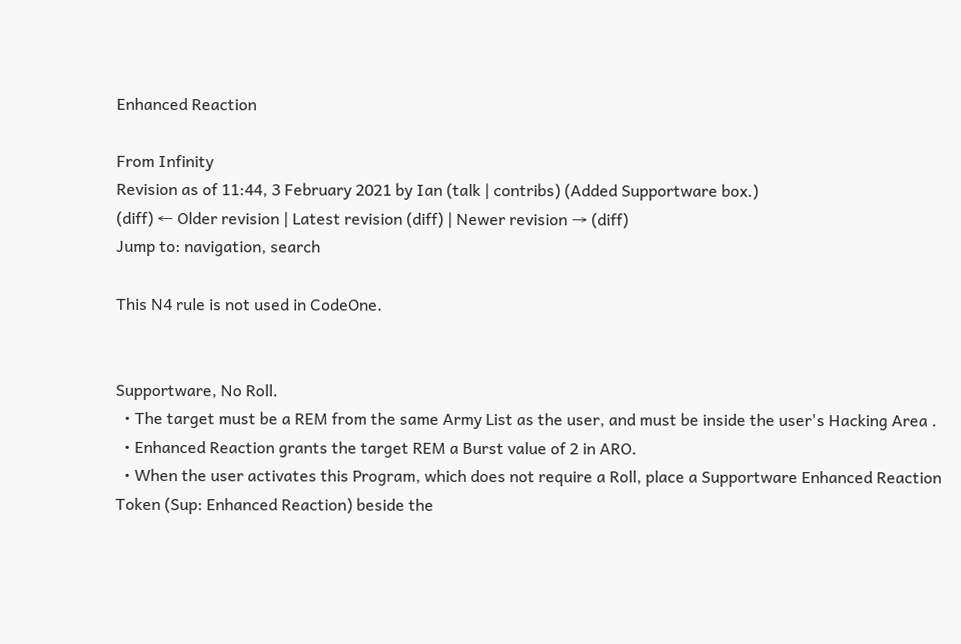Enhanced Reaction

From Infinity
Revision as of 11:44, 3 February 2021 by Ian (talk | contribs) (Added Supportware box.)
(diff) ← Older revision | Latest revision (diff) | Newer revision → (diff)
Jump to: navigation, search

This N4 rule is not used in CodeOne.


Supportware, No Roll.
  • The target must be a REM from the same Army List as the user, and must be inside the user's Hacking Area .
  • Enhanced Reaction grants the target REM a Burst value of 2 in ARO.
  • When the user activates this Program, which does not require a Roll, place a Supportware Enhanced Reaction Token (Sup: Enhanced Reaction) beside the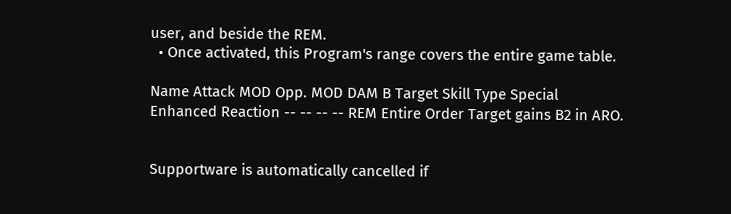user, and beside the REM.
  • Once activated, this Program's range covers the entire game table.

Name Attack MOD Opp. MOD DAM B Target Skill Type Special
Enhanced Reaction -- -- -- -- REM Entire Order Target gains B2 in ARO.


Supportware is automatically cancelled if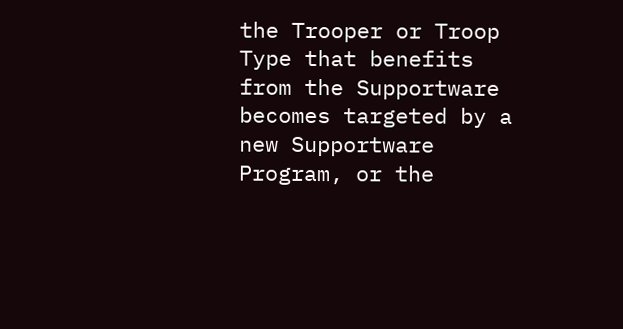the Trooper or Troop Type that benefits from the Supportware becomes targeted by a new Supportware Program, or the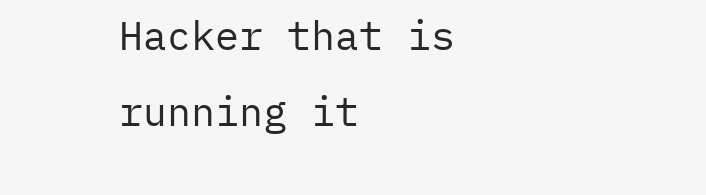Hacker that is running it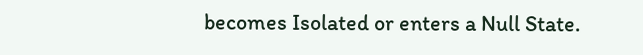becomes Isolated or enters a Null State.